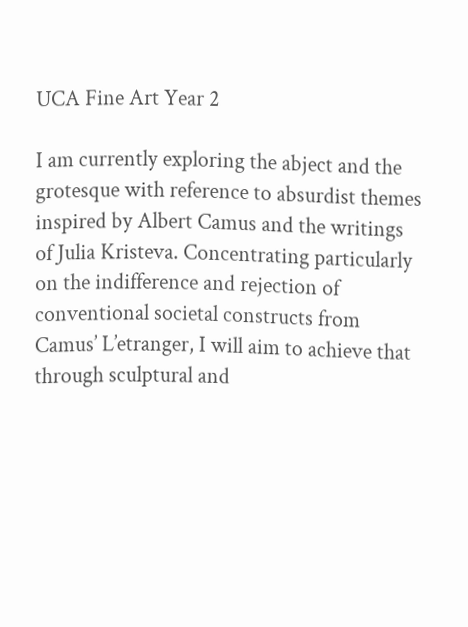UCA Fine Art Year 2

I am currently exploring the abject and the grotesque with reference to absurdist themes inspired by Albert Camus and the writings of Julia Kristeva. Concentrating particularly on the indifference and rejection of conventional societal constructs from Camus’ L’etranger, I will aim to achieve that through sculptural and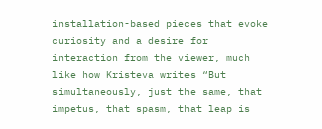installation-based pieces that evoke curiosity and a desire for interaction from the viewer, much like how Kristeva writes “But simultaneously, just the same, that impetus, that spasm, that leap is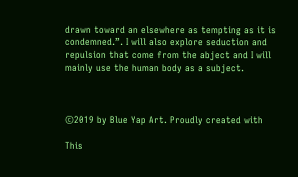drawn toward an elsewhere as tempting as it is condemned.”. I will also explore seduction and repulsion that come from the abject and I will mainly use the human body as a subject.



©2019 by Blue Yap Art. Proudly created with

This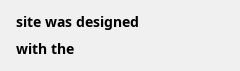site was designed with the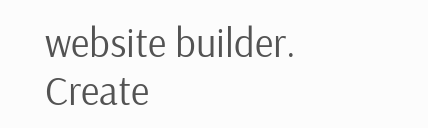website builder. Create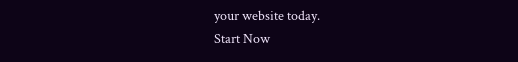your website today.
Start Now